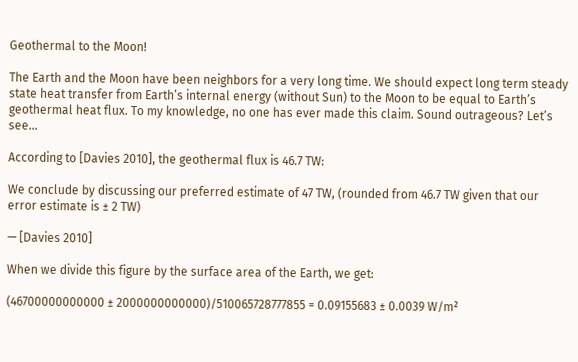Geothermal to the Moon!

The Earth and the Moon have been neighbors for a very long time. We should expect long term steady state heat transfer from Earth’s internal energy (without Sun) to the Moon to be equal to Earth’s geothermal heat flux. To my knowledge, no one has ever made this claim. Sound outrageous? Let’s see…

According to [Davies 2010], the geothermal flux is 46.7 TW:

We conclude by discussing our preferred estimate of 47 TW, (rounded from 46.7 TW given that our error estimate is ± 2 TW)

— [Davies 2010]

When we divide this figure by the surface area of the Earth, we get:

(46700000000000 ± 2000000000000)/510065728777855 = 0.09155683 ± 0.0039 W/m²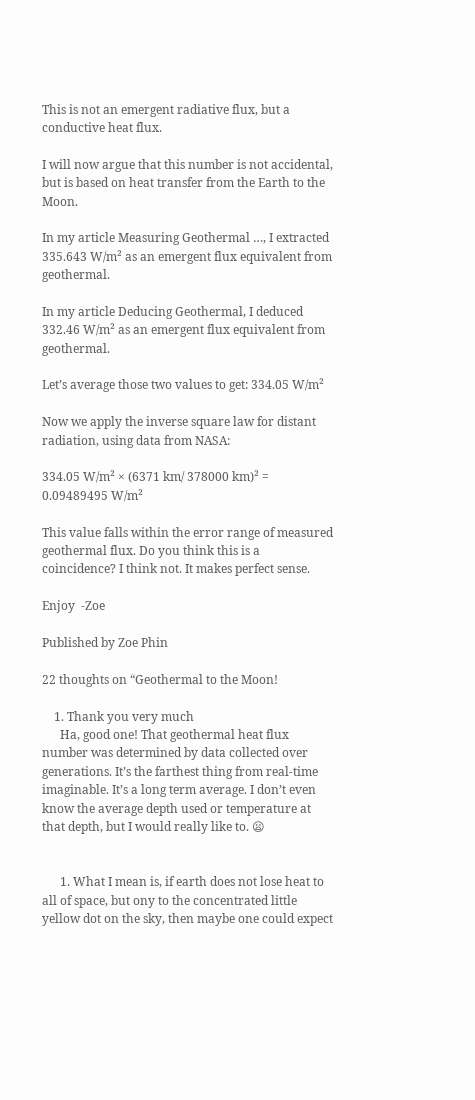This is not an emergent radiative flux, but a conductive heat flux.

I will now argue that this number is not accidental, but is based on heat transfer from the Earth to the Moon.

In my article Measuring Geothermal …, I extracted 335.643 W/m² as an emergent flux equivalent from geothermal.

In my article Deducing Geothermal, I deduced 332.46 W/m² as an emergent flux equivalent from geothermal.

Let’s average those two values to get: 334.05 W/m²

Now we apply the inverse square law for distant radiation, using data from NASA:

334.05 W/m² × (6371 km/ 378000 km)² = 0.09489495 W/m²

This value falls within the error range of measured geothermal flux. Do you think this is a coincidence? I think not. It makes perfect sense.

Enjoy  -Zoe

Published by Zoe Phin

22 thoughts on “Geothermal to the Moon!

    1. Thank you very much
      Ha, good one! That geothermal heat flux number was determined by data collected over generations. It’s the farthest thing from real-time imaginable. It’s a long term average. I don’t even know the average depth used or temperature at that depth, but I would really like to. 😦


      1. What I mean is, if earth does not lose heat to all of space, but ony to the concentrated little yellow dot on the sky, then maybe one could expect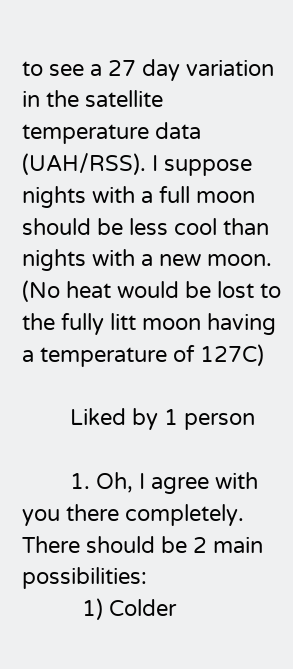to see a 27 day variation in the satellite temperature data (UAH/RSS). I suppose nights with a full moon should be less cool than nights with a new moon. (No heat would be lost to the fully litt moon having a temperature of 127C)

        Liked by 1 person

        1. Oh, I agree with you there completely. There should be 2 main possibilities:
          1) Colder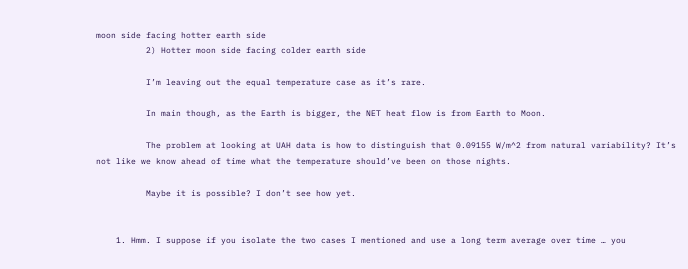moon side facing hotter earth side
          2) Hotter moon side facing colder earth side

          I’m leaving out the equal temperature case as it’s rare.

          In main though, as the Earth is bigger, the NET heat flow is from Earth to Moon.

          The problem at looking at UAH data is how to distinguish that 0.09155 W/m^2 from natural variability? It’s not like we know ahead of time what the temperature should’ve been on those nights.

          Maybe it is possible? I don’t see how yet.


    1. Hmm. I suppose if you isolate the two cases I mentioned and use a long term average over time … you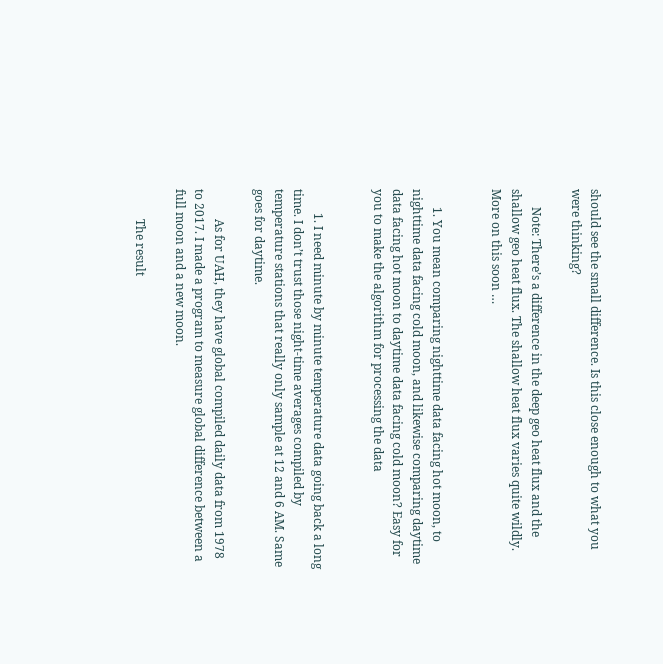should see the small difference. Is this close enough to what you were thinking?

      Note: There’s a difference in the deep geo heat flux and the shallow geo heat flux. The shallow heat flux varies quite wildly. More on this soon …


      1. You mean comparing nighttime data facing hot moon, to nighttime data facing cold moon, and likewise comparing daytime data facing hot moon to daytime data facing cold moon? Easy for you to make the algorithm for processing the data


        1. I need minute by minute temperature data going back a long time. I don’t trust those night-time averages compiled by temperature stations that really only sample at 12 and 6 AM. Same goes for daytime.

          As for UAH, they have global compiled daily data from 1978 to 2017. I made a program to measure global difference between a full moon and a new moon.

          The result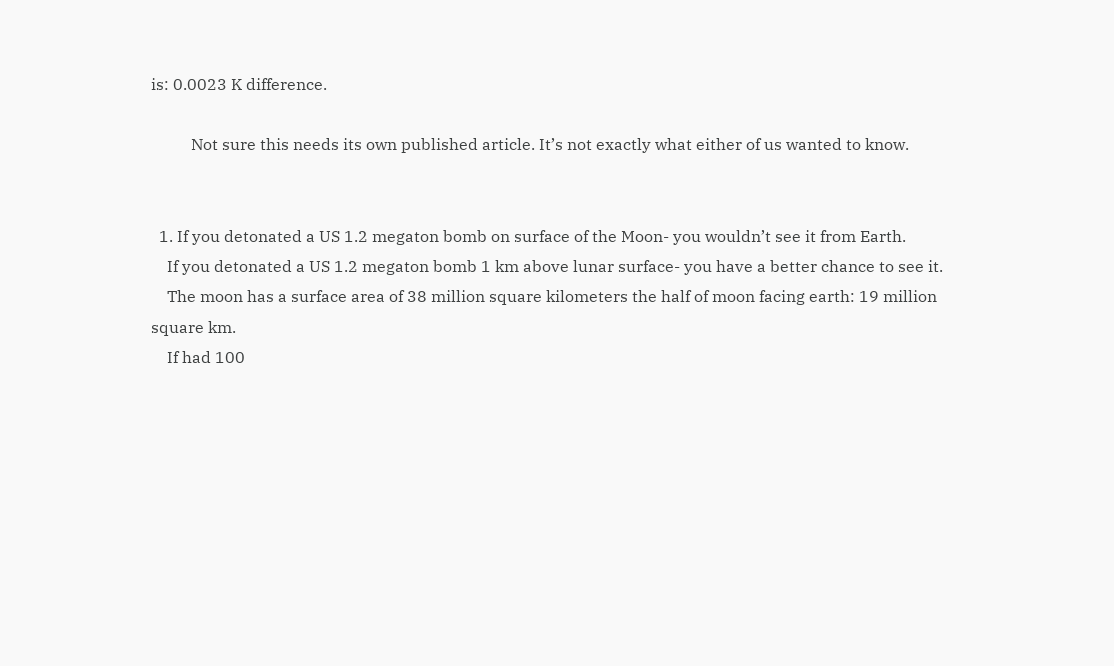is: 0.0023 K difference.

          Not sure this needs its own published article. It’s not exactly what either of us wanted to know.


  1. If you detonated a US 1.2 megaton bomb on surface of the Moon- you wouldn’t see it from Earth.
    If you detonated a US 1.2 megaton bomb 1 km above lunar surface- you have a better chance to see it.
    The moon has a surface area of 38 million square kilometers the half of moon facing earth: 19 million square km.
    If had 100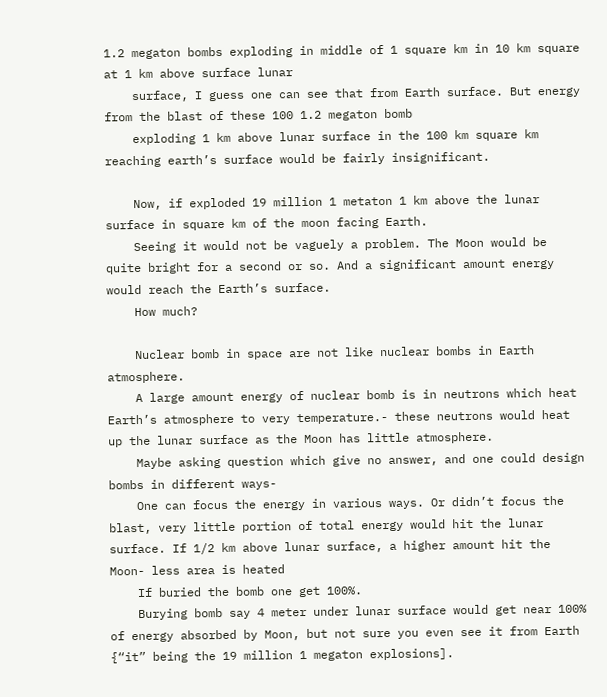1.2 megaton bombs exploding in middle of 1 square km in 10 km square at 1 km above surface lunar
    surface, I guess one can see that from Earth surface. But energy from the blast of these 100 1.2 megaton bomb
    exploding 1 km above lunar surface in the 100 km square km reaching earth’s surface would be fairly insignificant.

    Now, if exploded 19 million 1 metaton 1 km above the lunar surface in square km of the moon facing Earth.
    Seeing it would not be vaguely a problem. The Moon would be quite bright for a second or so. And a significant amount energy would reach the Earth’s surface.
    How much?

    Nuclear bomb in space are not like nuclear bombs in Earth atmosphere.
    A large amount energy of nuclear bomb is in neutrons which heat Earth’s atmosphere to very temperature.- these neutrons would heat up the lunar surface as the Moon has little atmosphere.
    Maybe asking question which give no answer, and one could design bombs in different ways-
    One can focus the energy in various ways. Or didn’t focus the blast, very little portion of total energy would hit the lunar surface. If 1/2 km above lunar surface, a higher amount hit the Moon- less area is heated
    If buried the bomb one get 100%.
    Burying bomb say 4 meter under lunar surface would get near 100% of energy absorbed by Moon, but not sure you even see it from Earth {“it” being the 19 million 1 megaton explosions].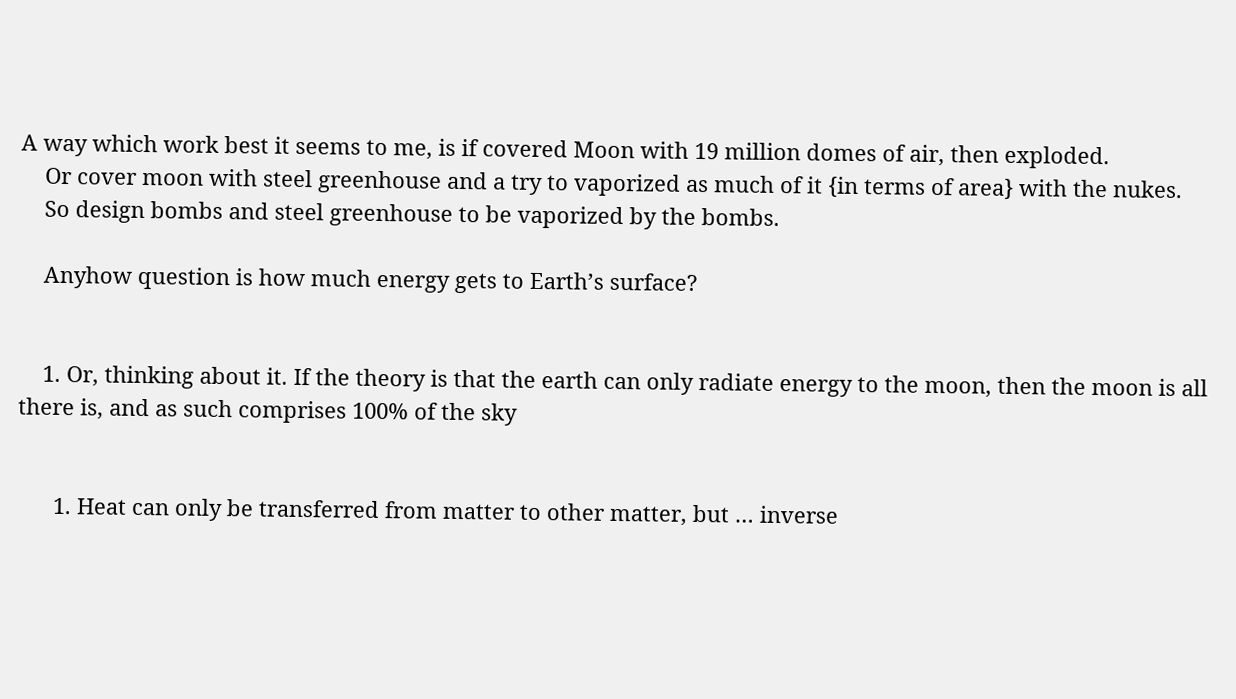A way which work best it seems to me, is if covered Moon with 19 million domes of air, then exploded.
    Or cover moon with steel greenhouse and a try to vaporized as much of it {in terms of area} with the nukes.
    So design bombs and steel greenhouse to be vaporized by the bombs.

    Anyhow question is how much energy gets to Earth’s surface?


    1. Or, thinking about it. If the theory is that the earth can only radiate energy to the moon, then the moon is all there is, and as such comprises 100% of the sky


      1. Heat can only be transferred from matter to other matter, but … inverse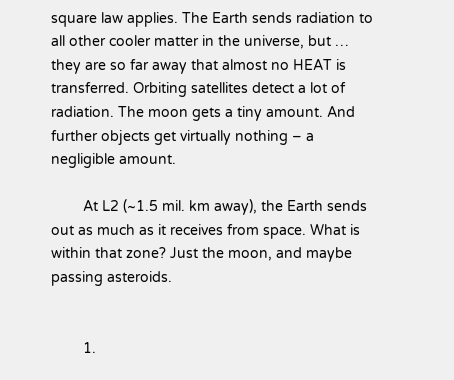square law applies. The Earth sends radiation to all other cooler matter in the universe, but … they are so far away that almost no HEAT is transferred. Orbiting satellites detect a lot of radiation. The moon gets a tiny amount. And further objects get virtually nothing – a negligible amount.

        At L2 (~1.5 mil. km away), the Earth sends out as much as it receives from space. What is within that zone? Just the moon, and maybe passing asteroids.


        1.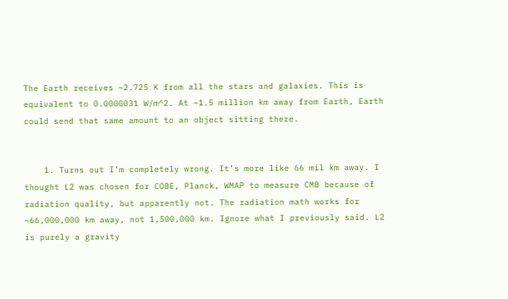The Earth receives ~2.725 K from all the stars and galaxies. This is equivalent to 0.0000031 W/m^2. At ~1.5 million km away from Earth, Earth could send that same amount to an object sitting there.


    1. Turns out I’m completely wrong. It’s more like 66 mil km away. I thought L2 was chosen for COBE, Planck, WMAP to measure CMB because of radiation quality, but apparently not. The radiation math works for ~66,000,000 km away, not 1,500,000 km. Ignore what I previously said. L2 is purely a gravity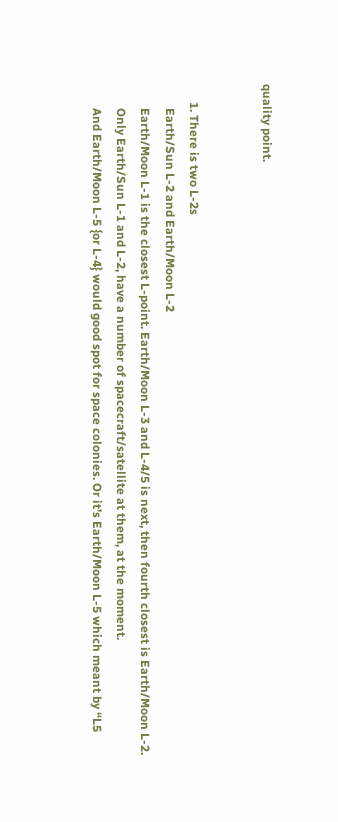quality point.


      1. There is two L-2s
        Earth/Sun L-2 and Earth/Moon L-2
        Earth/Moon L-1 is the closest L-point. Earth/Moon L-3 and L-4/5 is next, then fourth closest is Earth/Moon L-2.
        Only Earth/Sun L-1 and L-2, have a number of spacecraft/satellite at them, at the moment.
        And Earth/Moon L-5 {or L-4} would good spot for space colonies. Or it’s Earth/Moon L-5 which meant by “L5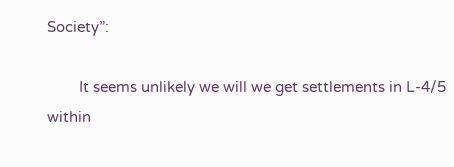Society”:

        It seems unlikely we will we get settlements in L-4/5 within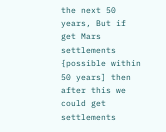the next 50 years, But if get Mars settlements {possible within 50 years] then after this we could get settlements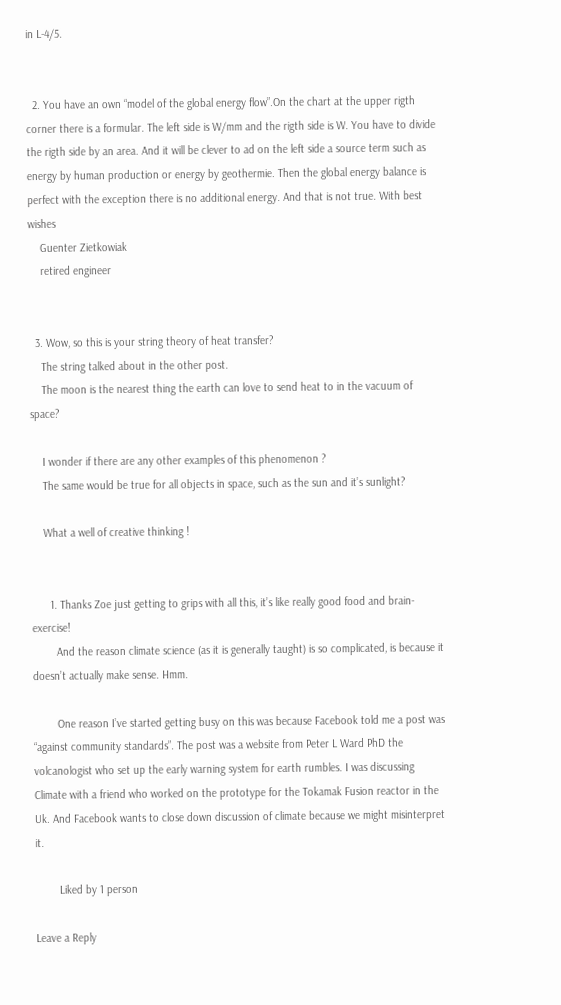in L-4/5.


  2. You have an own “model of the global energy flow”.On the chart at the upper rigth corner there is a formular. The left side is W/mm and the rigth side is W. You have to divide the rigth side by an area. And it will be clever to ad on the left side a source term such as energy by human production or energy by geothermie. Then the global energy balance is perfect with the exception there is no additional energy. And that is not true. With best wishes
    Guenter Zietkowiak
    retired engineer


  3. Wow, so this is your string theory of heat transfer?
    The string talked about in the other post.
    The moon is the nearest thing the earth can love to send heat to in the vacuum of space?

    I wonder if there are any other examples of this phenomenon ?
    The same would be true for all objects in space, such as the sun and it’s sunlight?

    What a well of creative thinking !


      1. Thanks Zoe just getting to grips with all this, it’s like really good food and brain-exercise!
        And the reason climate science (as it is generally taught) is so complicated, is because it doesn’t actually make sense. Hmm.

        One reason I’ve started getting busy on this was because Facebook told me a post was “against community standards”. The post was a website from Peter L Ward PhD the volcanologist who set up the early warning system for earth rumbles. I was discussing Climate with a friend who worked on the prototype for the Tokamak Fusion reactor in the Uk. And Facebook wants to close down discussion of climate because we might misinterpret it.

        Liked by 1 person

Leave a Reply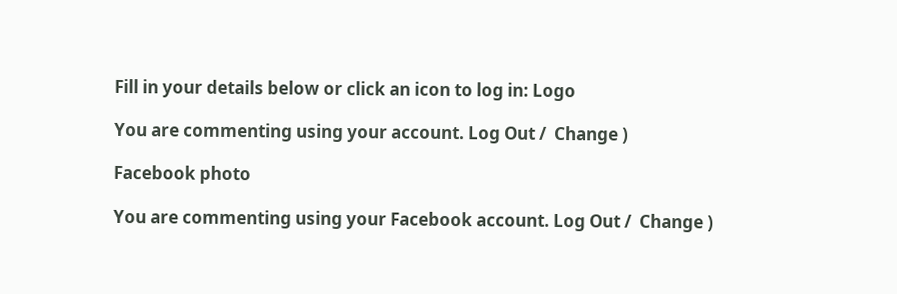Fill in your details below or click an icon to log in: Logo

You are commenting using your account. Log Out /  Change )

Facebook photo

You are commenting using your Facebook account. Log Out /  Change )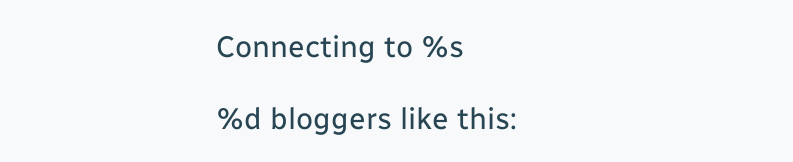Connecting to %s

%d bloggers like this: